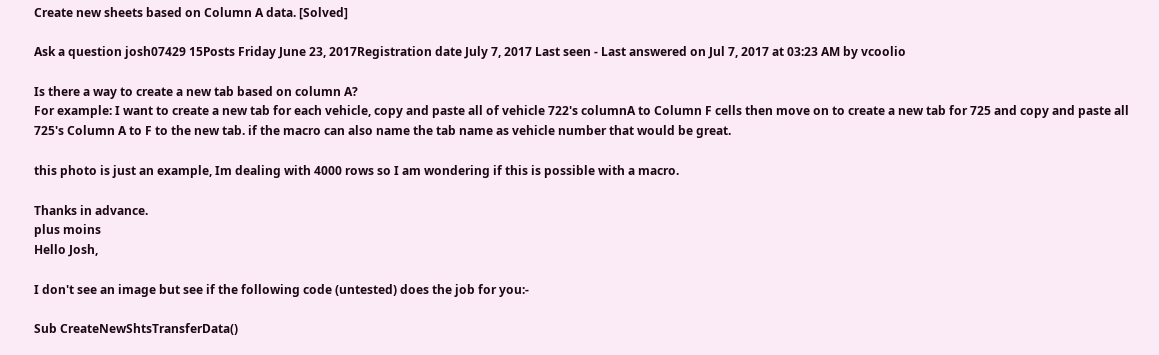Create new sheets based on Column A data. [Solved]

Ask a question josh07429 15Posts Friday June 23, 2017Registration date July 7, 2017 Last seen - Last answered on Jul 7, 2017 at 03:23 AM by vcoolio

Is there a way to create a new tab based on column A?
For example: I want to create a new tab for each vehicle, copy and paste all of vehicle 722's columnA to Column F cells then move on to create a new tab for 725 and copy and paste all 725's Column A to F to the new tab. if the macro can also name the tab name as vehicle number that would be great.

this photo is just an example, Im dealing with 4000 rows so I am wondering if this is possible with a macro.

Thanks in advance.
plus moins
Hello Josh,

I don't see an image but see if the following code (untested) does the job for you:-

Sub CreateNewShtsTransferData()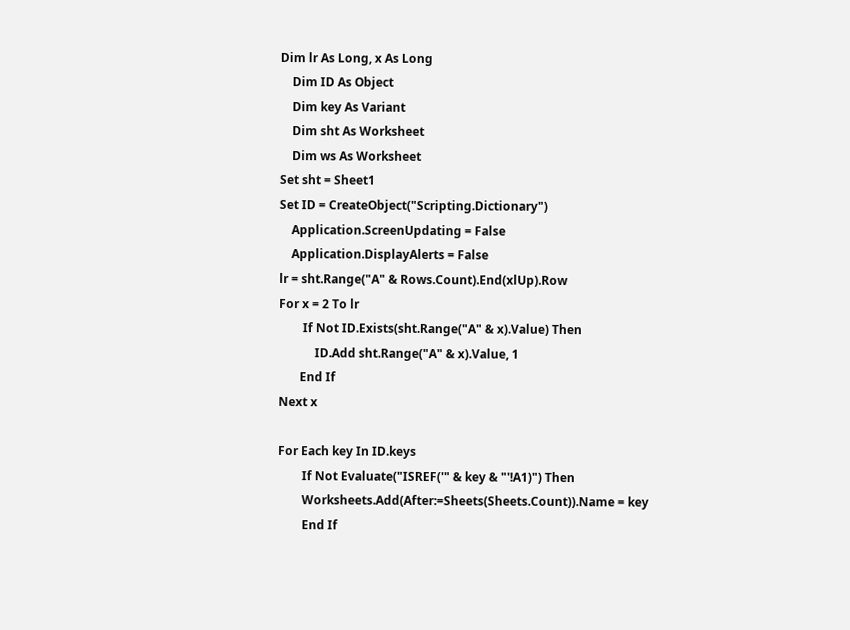Dim lr As Long, x As Long
    Dim ID As Object
    Dim key As Variant
    Dim sht As Worksheet
    Dim ws As Worksheet
Set sht = Sheet1
Set ID = CreateObject("Scripting.Dictionary")
    Application.ScreenUpdating = False
    Application.DisplayAlerts = False
lr = sht.Range("A" & Rows.Count).End(xlUp).Row
For x = 2 To lr
        If Not ID.Exists(sht.Range("A" & x).Value) Then
            ID.Add sht.Range("A" & x).Value, 1
       End If
Next x

For Each key In ID.keys
        If Not Evaluate("ISREF('" & key & "'!A1)") Then
        Worksheets.Add(After:=Sheets(Sheets.Count)).Name = key
        End If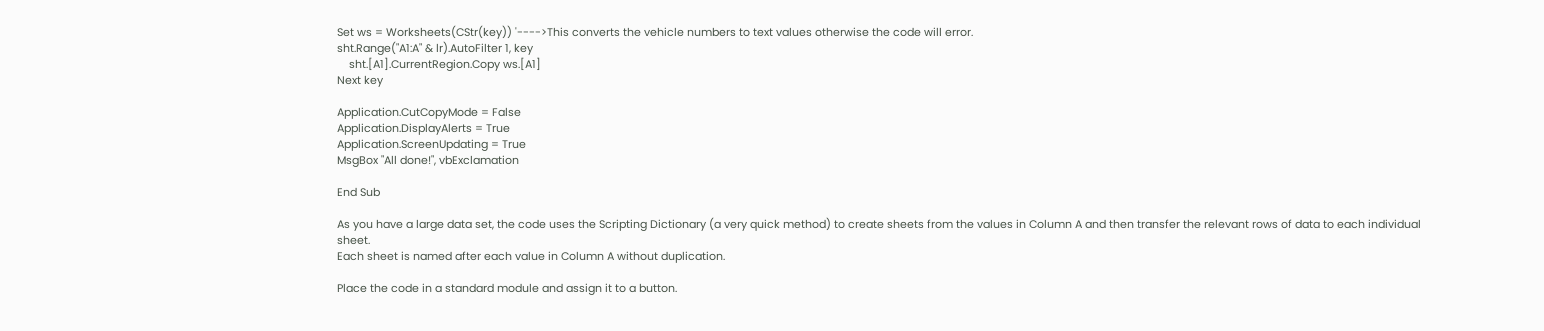Set ws = Worksheets(CStr(key)) '---->This converts the vehicle numbers to text values otherwise the code will error.
sht.Range("A1:A" & lr).AutoFilter 1, key
    sht.[A1].CurrentRegion.Copy ws.[A1]
Next key

Application.CutCopyMode = False
Application.DisplayAlerts = True
Application.ScreenUpdating = True
MsgBox "All done!", vbExclamation

End Sub

As you have a large data set, the code uses the Scripting Dictionary (a very quick method) to create sheets from the values in Column A and then transfer the relevant rows of data to each individual sheet.
Each sheet is named after each value in Column A without duplication.

Place the code in a standard module and assign it to a button.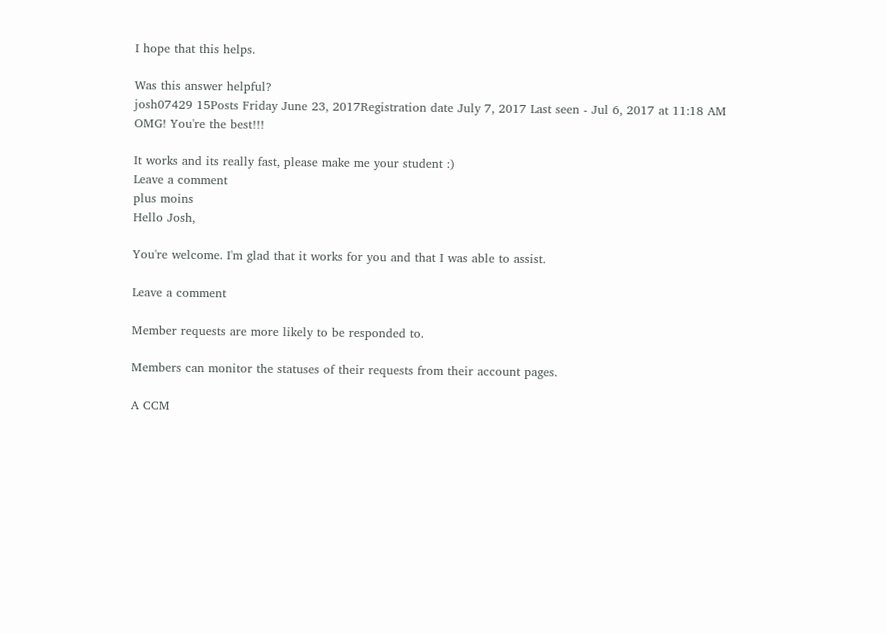I hope that this helps.

Was this answer helpful?
josh07429 15Posts Friday June 23, 2017Registration date July 7, 2017 Last seen - Jul 6, 2017 at 11:18 AM
OMG! You're the best!!!

It works and its really fast, please make me your student :)
Leave a comment
plus moins
Hello Josh,

You're welcome. I'm glad that it works for you and that I was able to assist.

Leave a comment

Member requests are more likely to be responded to.

Members can monitor the statuses of their requests from their account pages.

A CCM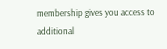membership gives you access to additional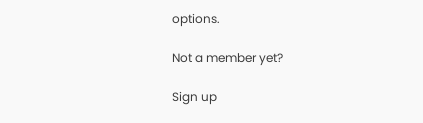options.

Not a member yet?

Sign up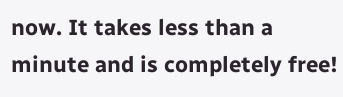now. It takes less than a minute and is completely free!